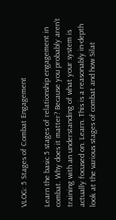VLOG: 5 Stages of Combat Engagement

Learn the basic 5 stages of relationship engagement in combat. Why does it matter? Because you probably aren’t training with an understanding of what your system is actually focused on. Learn. This is a reasonably in-depth look at the various stages of combat and how Silat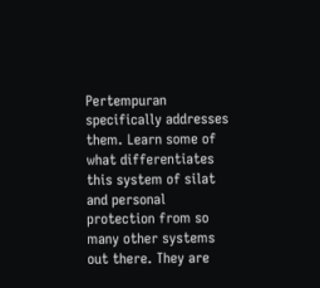Pertempuran specifically addresses them. Learn some of what differentiates this system of silat and personal protection from so many other systems out there. They are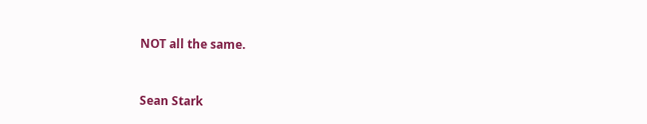NOT all the same.


Sean Stark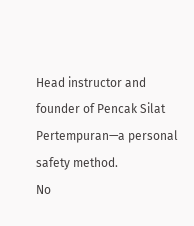Head instructor and founder of Pencak Silat Pertempuran—a personal safety method.
No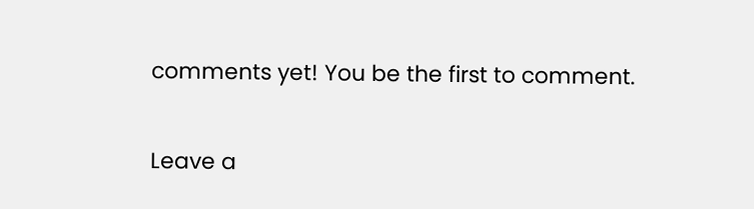comments yet! You be the first to comment.

Leave a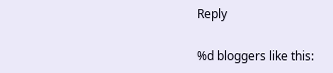Reply

%d bloggers like this: